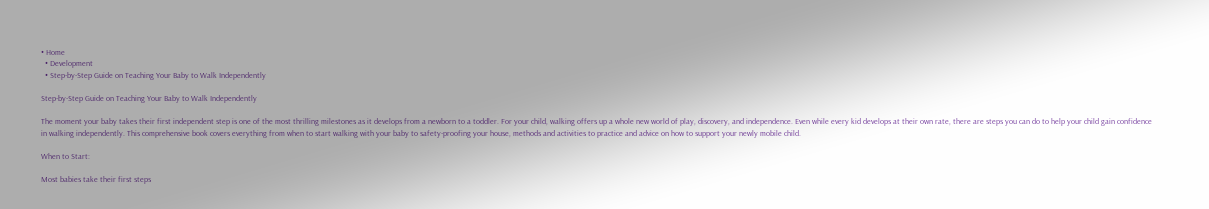• Home
  • Development
  • Step-by-Step Guide on Teaching Your Baby to Walk Independently

Step-by-Step Guide on Teaching Your Baby to Walk Independently

The moment your baby takes their first independent step is one of the most thrilling milestones as it develops from a newborn to a toddler. For your child, walking offers up a whole new world of play, discovery, and independence. Even while every kid develops at their own rate, there are steps you can do to help your child gain confidence in walking independently. This comprehensive book covers everything from when to start walking with your baby to safety-proofing your house, methods and activities to practice and advice on how to support your newly mobile child.

When to Start:

Most babies take their first steps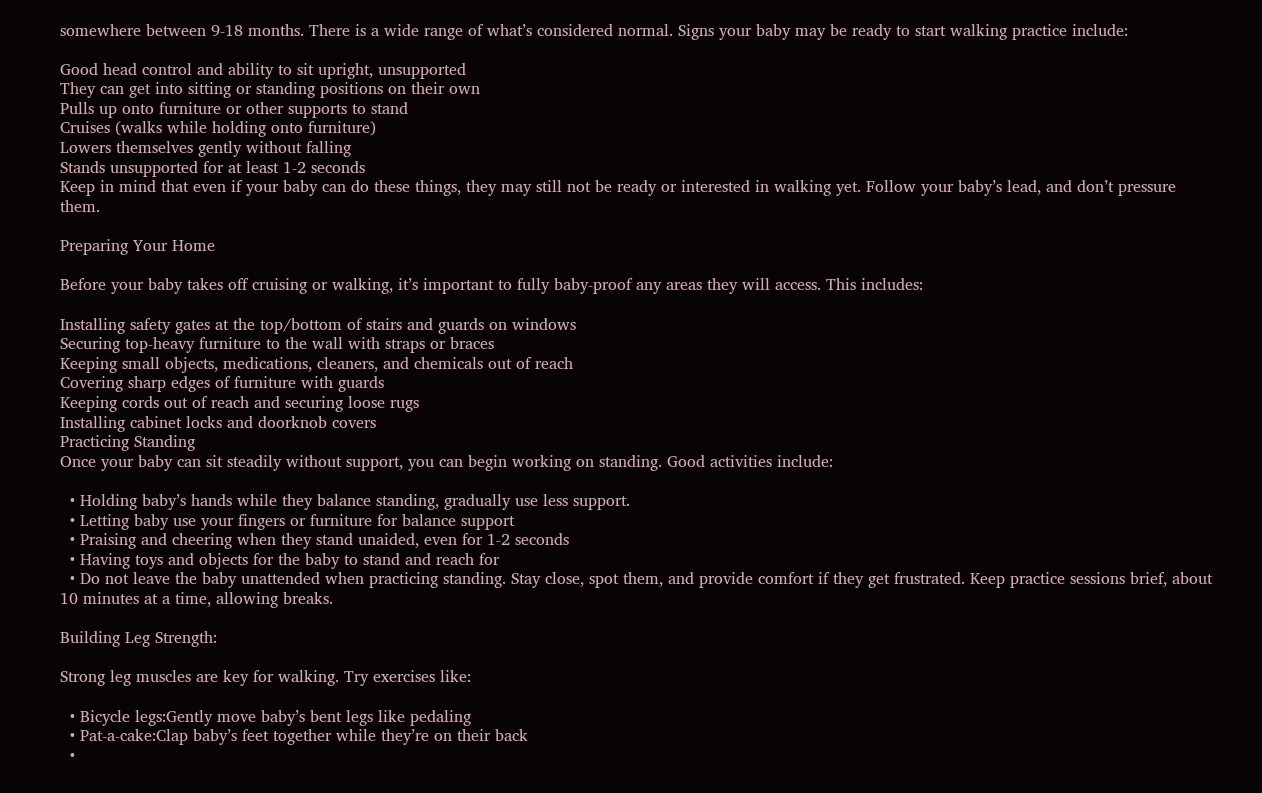somewhere between 9-18 months. There is a wide range of what’s considered normal. Signs your baby may be ready to start walking practice include:

Good head control and ability to sit upright, unsupported
They can get into sitting or standing positions on their own
Pulls up onto furniture or other supports to stand
Cruises (walks while holding onto furniture)
Lowers themselves gently without falling
Stands unsupported for at least 1-2 seconds
Keep in mind that even if your baby can do these things, they may still not be ready or interested in walking yet. Follow your baby’s lead, and don’t pressure them.

Preparing Your Home

Before your baby takes off cruising or walking, it’s important to fully baby-proof any areas they will access. This includes:

Installing safety gates at the top/bottom of stairs and guards on windows
Securing top-heavy furniture to the wall with straps or braces
Keeping small objects, medications, cleaners, and chemicals out of reach
Covering sharp edges of furniture with guards
Keeping cords out of reach and securing loose rugs
Installing cabinet locks and doorknob covers
Practicing Standing
Once your baby can sit steadily without support, you can begin working on standing. Good activities include:

  • Holding baby’s hands while they balance standing, gradually use less support.
  • Letting baby use your fingers or furniture for balance support
  • Praising and cheering when they stand unaided, even for 1-2 seconds
  • Having toys and objects for the baby to stand and reach for
  • Do not leave the baby unattended when practicing standing. Stay close, spot them, and provide comfort if they get frustrated. Keep practice sessions brief, about 10 minutes at a time, allowing breaks.

Building Leg Strength:

Strong leg muscles are key for walking. Try exercises like:

  • Bicycle legs:Gently move baby’s bent legs like pedaling
  • Pat-a-cake:Clap baby’s feet together while they’re on their back
  •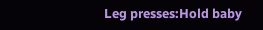Leg presses:Hold baby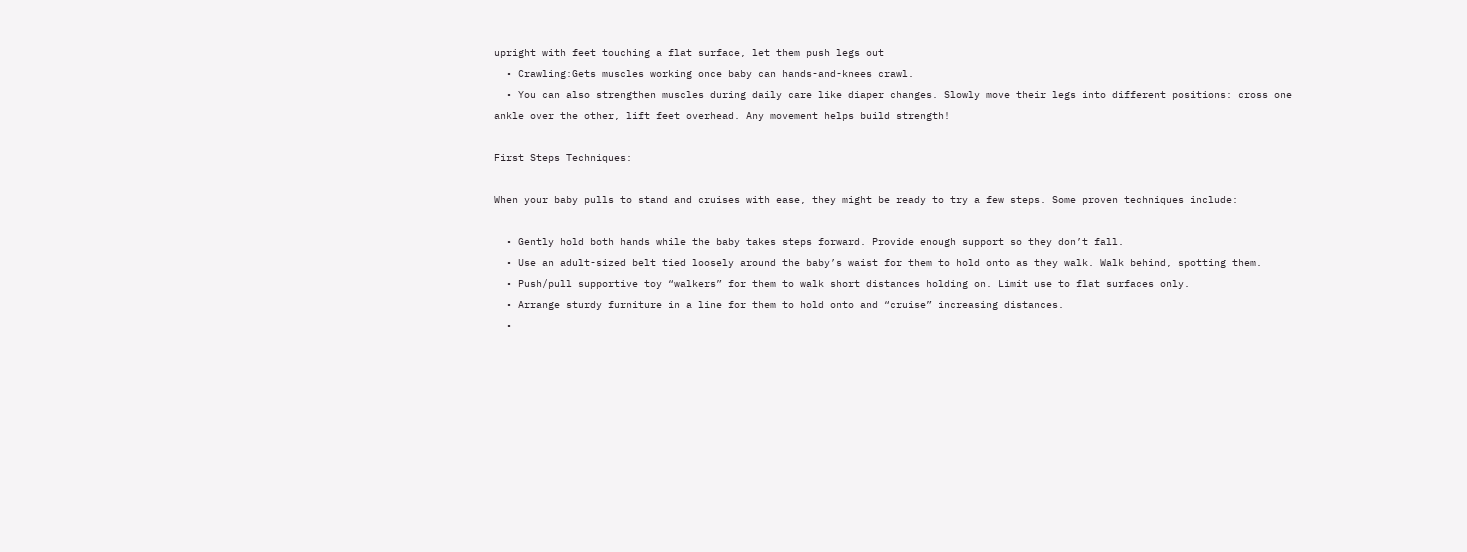upright with feet touching a flat surface, let them push legs out
  • Crawling:Gets muscles working once baby can hands-and-knees crawl.
  • You can also strengthen muscles during daily care like diaper changes. Slowly move their legs into different positions: cross one ankle over the other, lift feet overhead. Any movement helps build strength!

First Steps Techniques:

When your baby pulls to stand and cruises with ease, they might be ready to try a few steps. Some proven techniques include:

  • Gently hold both hands while the baby takes steps forward. Provide enough support so they don’t fall.
  • Use an adult-sized belt tied loosely around the baby’s waist for them to hold onto as they walk. Walk behind, spotting them.
  • Push/pull supportive toy “walkers” for them to walk short distances holding on. Limit use to flat surfaces only.
  • Arrange sturdy furniture in a line for them to hold onto and “cruise” increasing distances.
  •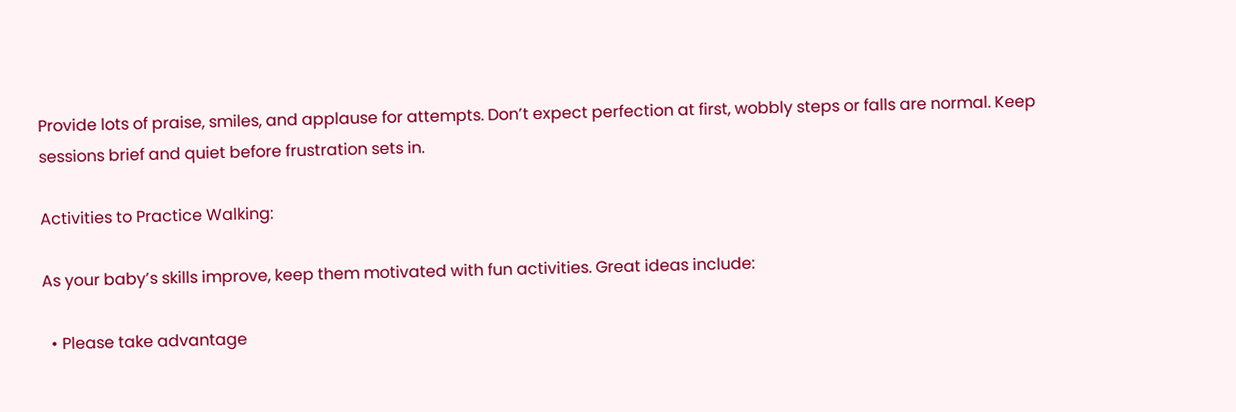Provide lots of praise, smiles, and applause for attempts. Don’t expect perfection at first, wobbly steps or falls are normal. Keep sessions brief and quiet before frustration sets in.

Activities to Practice Walking:

As your baby’s skills improve, keep them motivated with fun activities. Great ideas include:

  • Please take advantage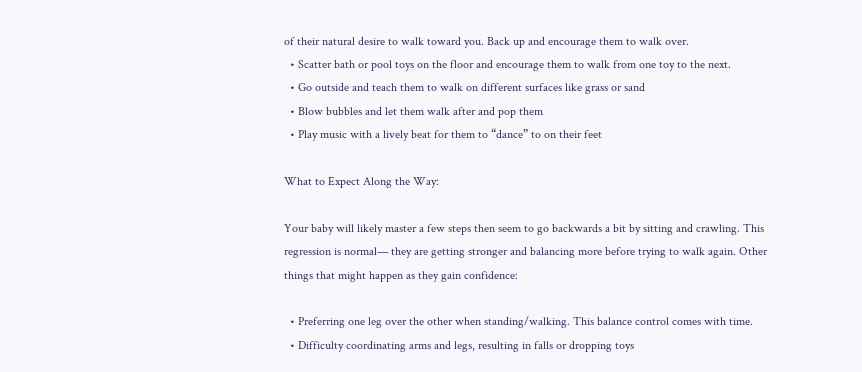of their natural desire to walk toward you. Back up and encourage them to walk over.
  • Scatter bath or pool toys on the floor and encourage them to walk from one toy to the next.
  • Go outside and teach them to walk on different surfaces like grass or sand
  • Blow bubbles and let them walk after and pop them
  • Play music with a lively beat for them to “dance” to on their feet

What to Expect Along the Way:

Your baby will likely master a few steps then seem to go backwards a bit by sitting and crawling. This regression is normal— they are getting stronger and balancing more before trying to walk again. Other things that might happen as they gain confidence:

  • Preferring one leg over the other when standing/walking. This balance control comes with time.
  • Difficulty coordinating arms and legs, resulting in falls or dropping toys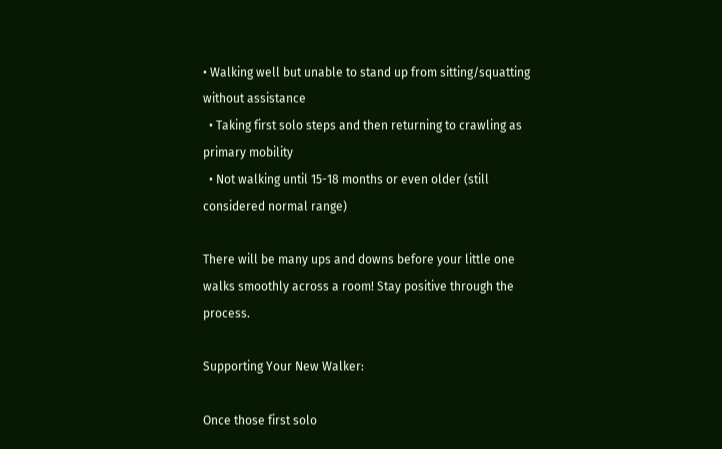• Walking well but unable to stand up from sitting/squatting without assistance
  • Taking first solo steps and then returning to crawling as primary mobility
  • Not walking until 15-18 months or even older (still considered normal range)

There will be many ups and downs before your little one walks smoothly across a room! Stay positive through the process.

Supporting Your New Walker:

Once those first solo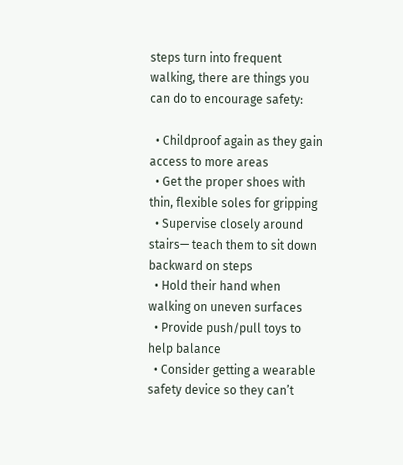steps turn into frequent walking, there are things you can do to encourage safety:

  • Childproof again as they gain access to more areas
  • Get the proper shoes with thin, flexible soles for gripping
  • Supervise closely around stairs— teach them to sit down backward on steps
  • Hold their hand when walking on uneven surfaces
  • Provide push/pull toys to help balance
  • Consider getting a wearable safety device so they can’t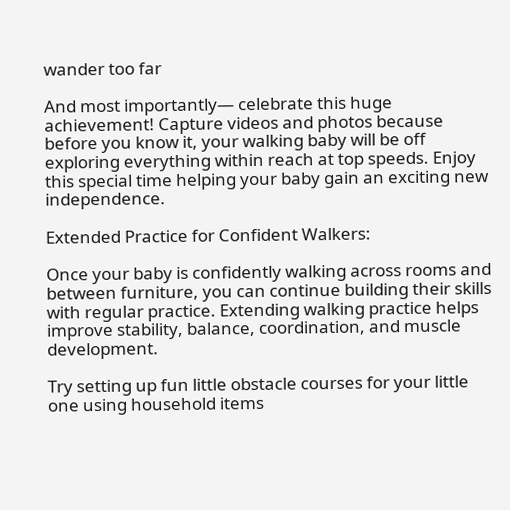wander too far

And most importantly— celebrate this huge achievement! Capture videos and photos because before you know it, your walking baby will be off exploring everything within reach at top speeds. Enjoy this special time helping your baby gain an exciting new independence.

Extended Practice for Confident Walkers:

Once your baby is confidently walking across rooms and between furniture, you can continue building their skills with regular practice. Extending walking practice helps improve stability, balance, coordination, and muscle development.

Try setting up fun little obstacle courses for your little one using household items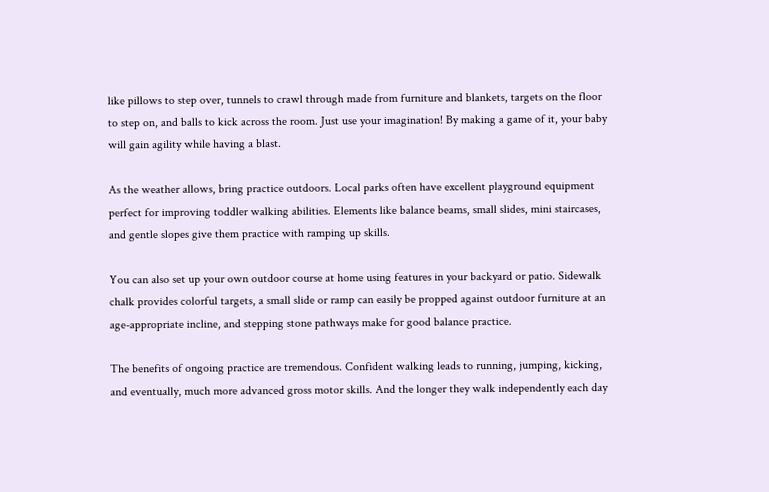like pillows to step over, tunnels to crawl through made from furniture and blankets, targets on the floor to step on, and balls to kick across the room. Just use your imagination! By making a game of it, your baby will gain agility while having a blast.

As the weather allows, bring practice outdoors. Local parks often have excellent playground equipment perfect for improving toddler walking abilities. Elements like balance beams, small slides, mini staircases, and gentle slopes give them practice with ramping up skills.

You can also set up your own outdoor course at home using features in your backyard or patio. Sidewalk chalk provides colorful targets, a small slide or ramp can easily be propped against outdoor furniture at an age-appropriate incline, and stepping stone pathways make for good balance practice.

The benefits of ongoing practice are tremendous. Confident walking leads to running, jumping, kicking, and eventually, much more advanced gross motor skills. And the longer they walk independently each day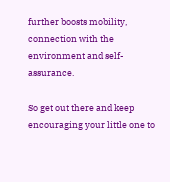further boosts mobility, connection with the environment and self-assurance.

So get out there and keep encouraging your little one to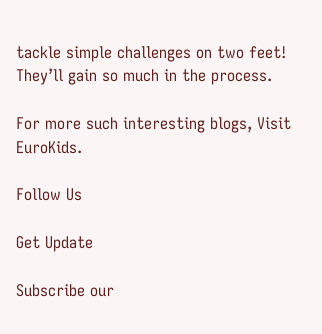tackle simple challenges on two feet! They’ll gain so much in the process.

For more such interesting blogs, Visit EuroKids.

Follow Us

Get Update

Subscribe our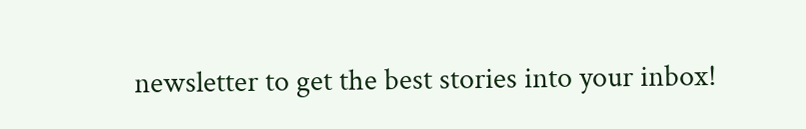newsletter to get the best stories into your inbox!